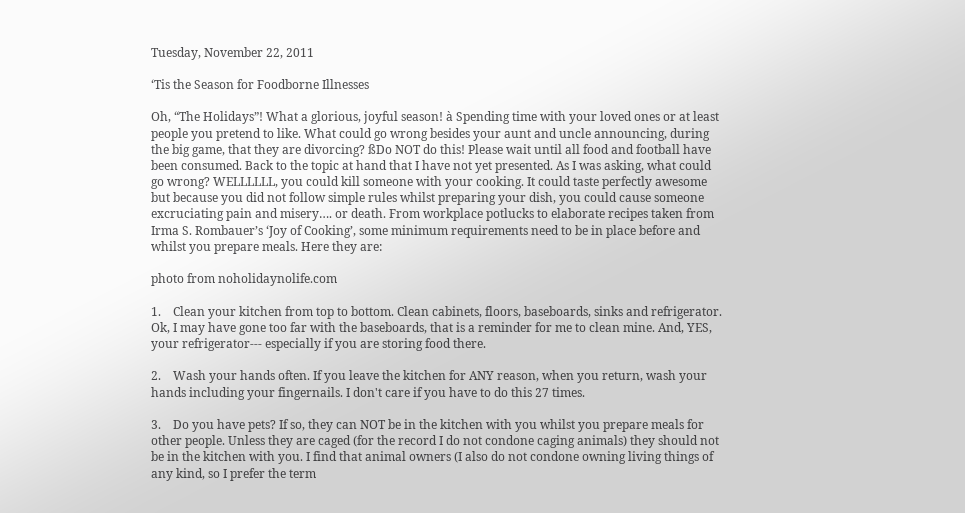Tuesday, November 22, 2011

‘Tis the Season for Foodborne Illnesses

Oh, “The Holidays”! What a glorious, joyful season! à Spending time with your loved ones or at least people you pretend to like. What could go wrong besides your aunt and uncle announcing, during the big game, that they are divorcing? ßDo NOT do this! Please wait until all food and football have been consumed. Back to the topic at hand that I have not yet presented. As I was asking, what could go wrong? WELLLLLL, you could kill someone with your cooking. It could taste perfectly awesome but because you did not follow simple rules whilst preparing your dish, you could cause someone excruciating pain and misery…. or death. From workplace potlucks to elaborate recipes taken from Irma S. Rombauer’s ‘Joy of Cooking’, some minimum requirements need to be in place before and whilst you prepare meals. Here they are:

photo from noholidaynolife.com

1.    Clean your kitchen from top to bottom. Clean cabinets, floors, baseboards, sinks and refrigerator. Ok, I may have gone too far with the baseboards, that is a reminder for me to clean mine. And, YES, your refrigerator--- especially if you are storing food there.

2.    Wash your hands often. If you leave the kitchen for ANY reason, when you return, wash your hands including your fingernails. I don't care if you have to do this 27 times.

3.    Do you have pets? If so, they can NOT be in the kitchen with you whilst you prepare meals for other people. Unless they are caged (for the record I do not condone caging animals) they should not be in the kitchen with you. I find that animal owners (I also do not condone owning living things of any kind, so I prefer the term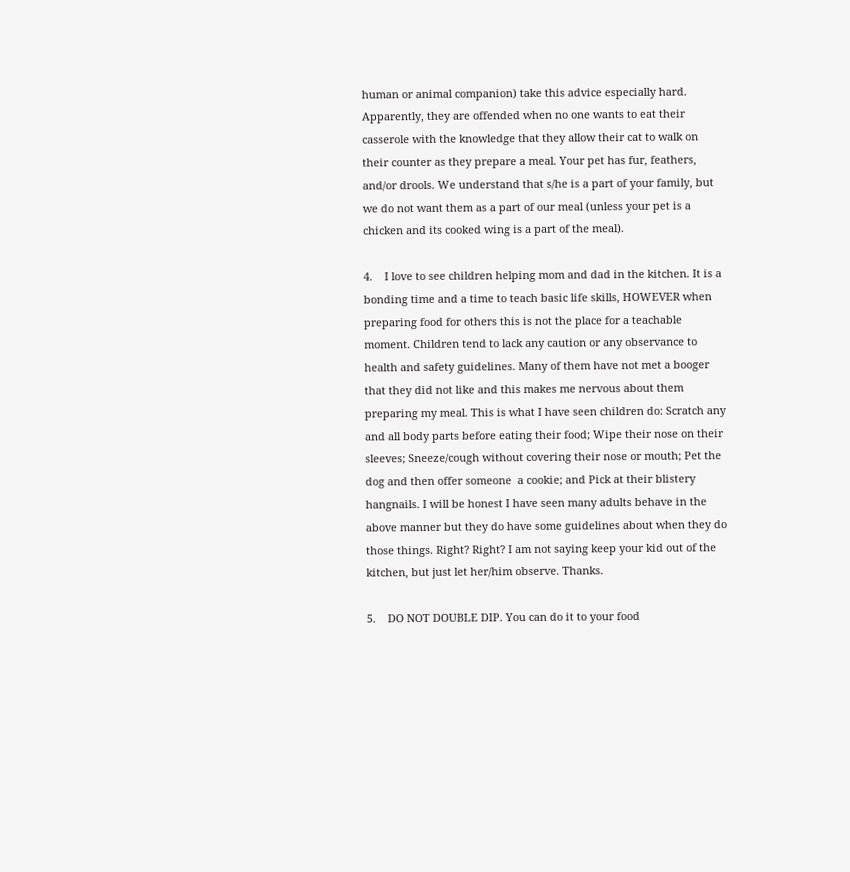human or animal companion) take this advice especially hard. Apparently, they are offended when no one wants to eat their casserole with the knowledge that they allow their cat to walk on their counter as they prepare a meal. Your pet has fur, feathers, and/or drools. We understand that s/he is a part of your family, but we do not want them as a part of our meal (unless your pet is a chicken and its cooked wing is a part of the meal).

4.    I love to see children helping mom and dad in the kitchen. It is a bonding time and a time to teach basic life skills, HOWEVER when preparing food for others this is not the place for a teachable moment. Children tend to lack any caution or any observance to health and safety guidelines. Many of them have not met a booger that they did not like and this makes me nervous about them preparing my meal. This is what I have seen children do: Scratch any and all body parts before eating their food; Wipe their nose on their sleeves; Sneeze/cough without covering their nose or mouth; Pet the dog and then offer someone  a cookie; and Pick at their blistery hangnails. I will be honest I have seen many adults behave in the above manner but they do have some guidelines about when they do those things. Right? Right? I am not saying keep your kid out of the kitchen, but just let her/him observe. Thanks.

5.    DO NOT DOUBLE DIP. You can do it to your food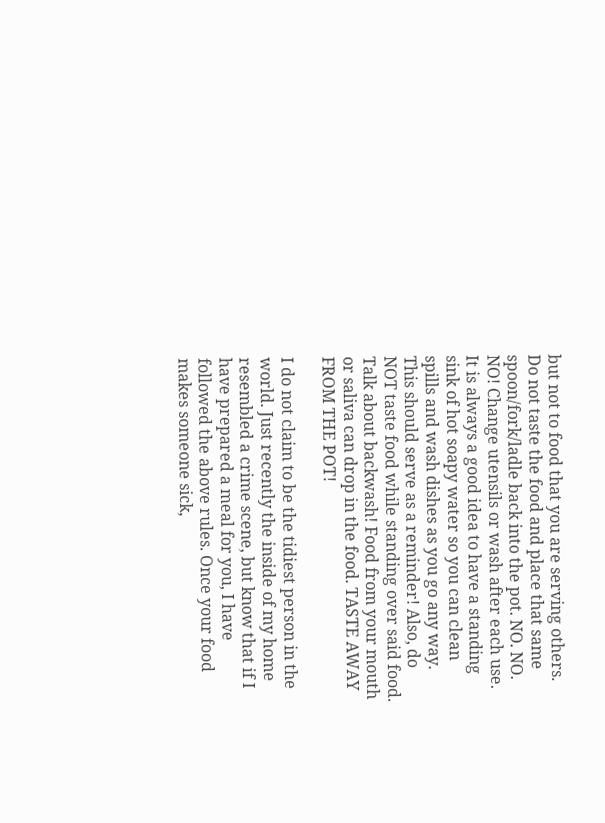but not to food that you are serving others. Do not taste the food and place that same spoon/fork/ladle back into the pot. NO. NO. NO! Change utensils or wash after each use. It is always a good idea to have a standing sink of hot soapy water so you can clean spills and wash dishes as you go any way. This should serve as a reminder! Also, do NOT taste food while standing over said food. Talk about backwash! Food from your mouth or saliva can drop in the food. TASTE AWAY FROM THE POT!

I do not claim to be the tidiest person in the world. Just recently the inside of my home resembled a crime scene, but know that if I have prepared a meal for you, I have followed the above rules. Once your food makes someone sick,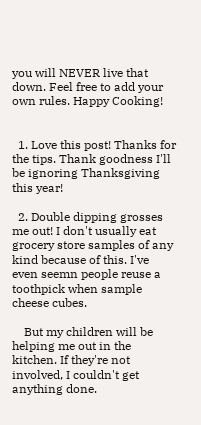you will NEVER live that down. Feel free to add your own rules. Happy Cooking!


  1. Love this post! Thanks for the tips. Thank goodness I'll be ignoring Thanksgiving this year!

  2. Double dipping grosses me out! I don't usually eat grocery store samples of any kind because of this. I've even seemn people reuse a toothpick when sample cheese cubes.

    But my children will be helping me out in the kitchen. If they're not involved, I couldn't get anything done.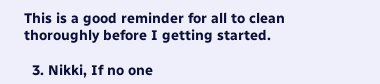This is a good reminder for all to clean thoroughly before I getting started.

  3. Nikki, If no one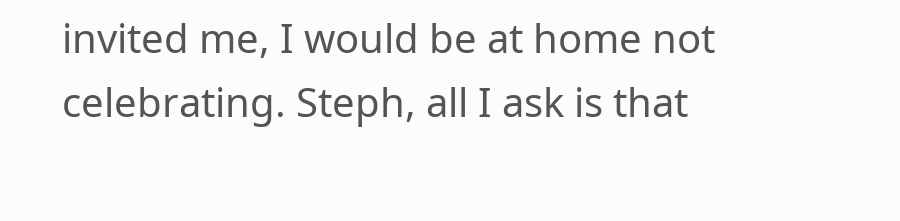invited me, I would be at home not celebrating. Steph, all I ask is that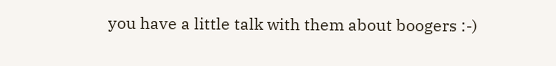you have a little talk with them about boogers :-)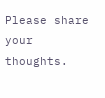Please share your thoughts.